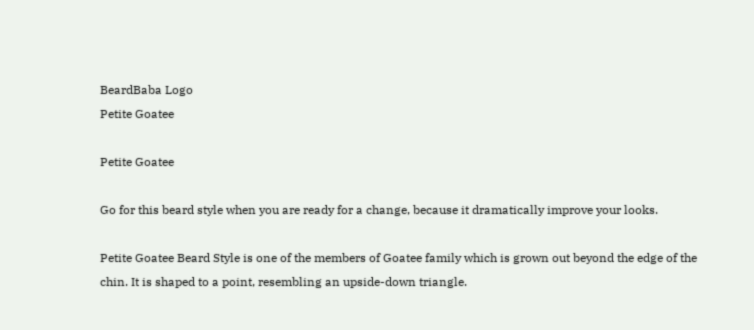BeardBaba Logo
Petite Goatee

Petite Goatee

Go for this beard style when you are ready for a change, because it dramatically improve your looks.

Petite Goatee Beard Style is one of the members of Goatee family which is grown out beyond the edge of the chin. It is shaped to a point, resembling an upside-down triangle.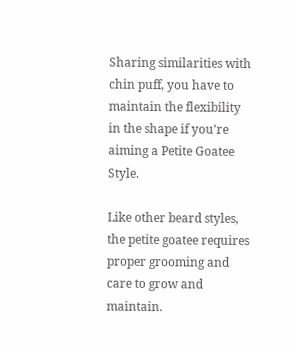Sharing similarities with chin puff, you have to maintain the flexibility in the shape if you're aiming a Petite Goatee Style.

Like other beard styles, the petite goatee requires proper grooming and care to grow and maintain.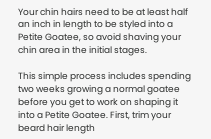Your chin hairs need to be at least half an inch in length to be styled into a Petite Goatee, so avoid shaving your chin area in the initial stages.

This simple process includes spending two weeks growing a normal goatee before you get to work on shaping it into a Petite Goatee. First, trim your beard hair length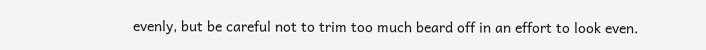evenly, but be careful not to trim too much beard off in an effort to look even.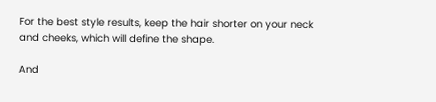For the best style results, keep the hair shorter on your neck and cheeks, which will define the shape.

And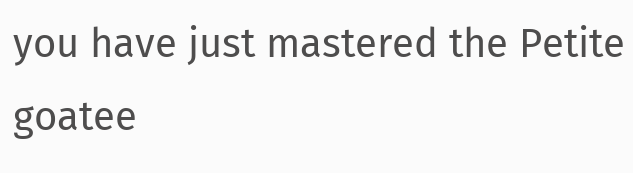you have just mastered the Petite goatee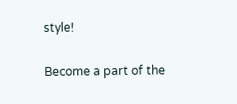style!

Become a part of the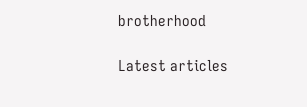brotherhood

Latest articles